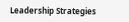Leadership Strategies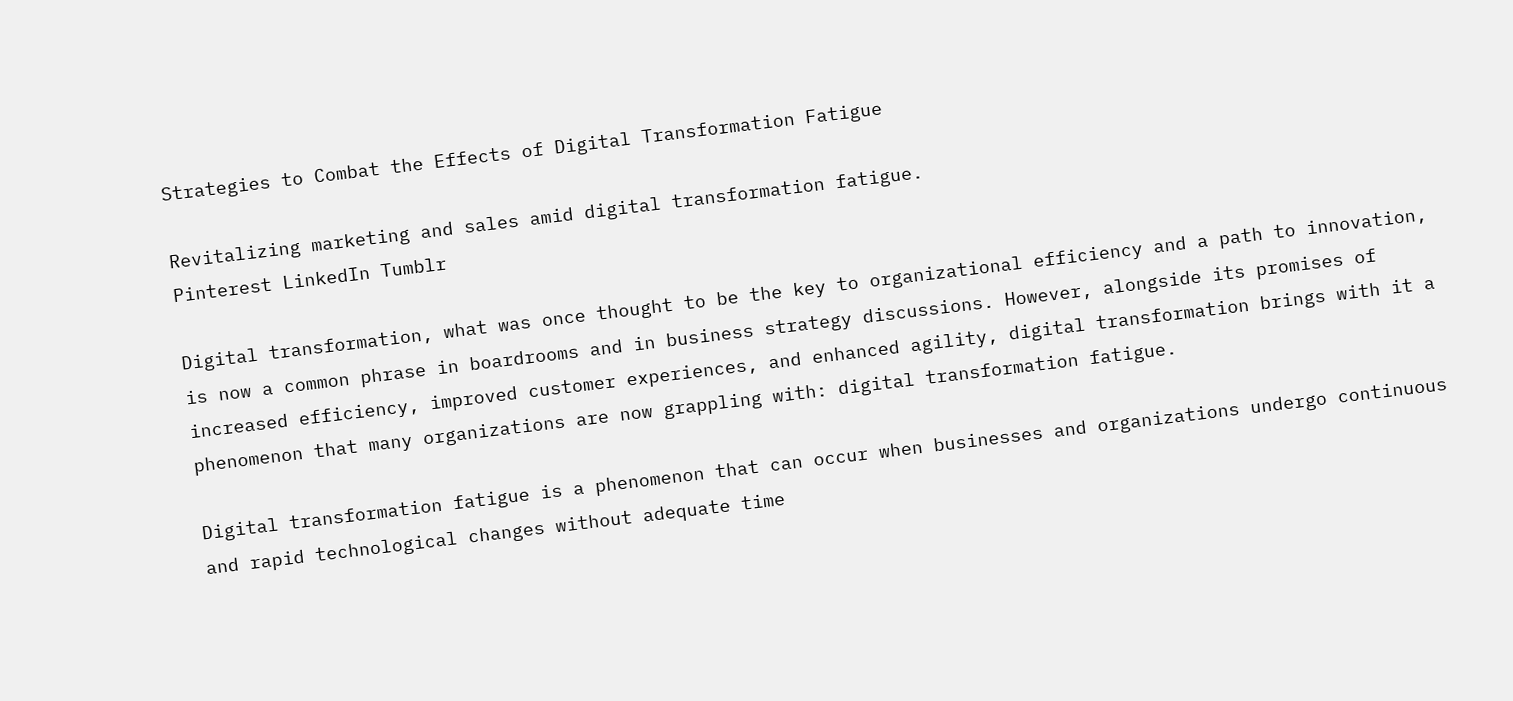Strategies to Combat the Effects of Digital Transformation Fatigue

Revitalizing marketing and sales amid digital transformation fatigue.
Pinterest LinkedIn Tumblr

Digital transformation, what was once thought to be the key to organizational efficiency and a path to innovation, is now a common phrase in boardrooms and in business strategy discussions. However, alongside its promises of increased efficiency, improved customer experiences, and enhanced agility, digital transformation brings with it a phenomenon that many organizations are now grappling with: digital transformation fatigue.

Digital transformation fatigue is a phenomenon that can occur when businesses and organizations undergo continuous and rapid technological changes without adequate time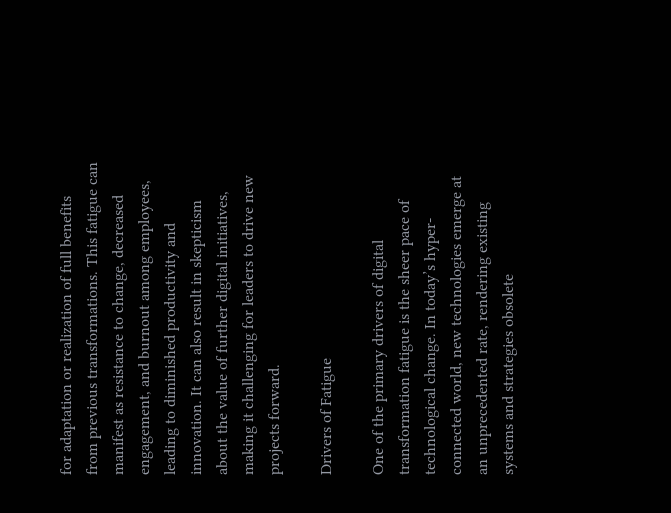for adaptation or realization of full benefits from previous transformations. This fatigue can manifest as resistance to change, decreased engagement, and burnout among employees, leading to diminished productivity and innovation. It can also result in skepticism about the value of further digital initiatives, making it challenging for leaders to drive new projects forward.

Drivers of Fatigue

One of the primary drivers of digital transformation fatigue is the sheer pace of technological change. In today’s hyper-connected world, new technologies emerge at an unprecedented rate, rendering existing systems and strategies obsolete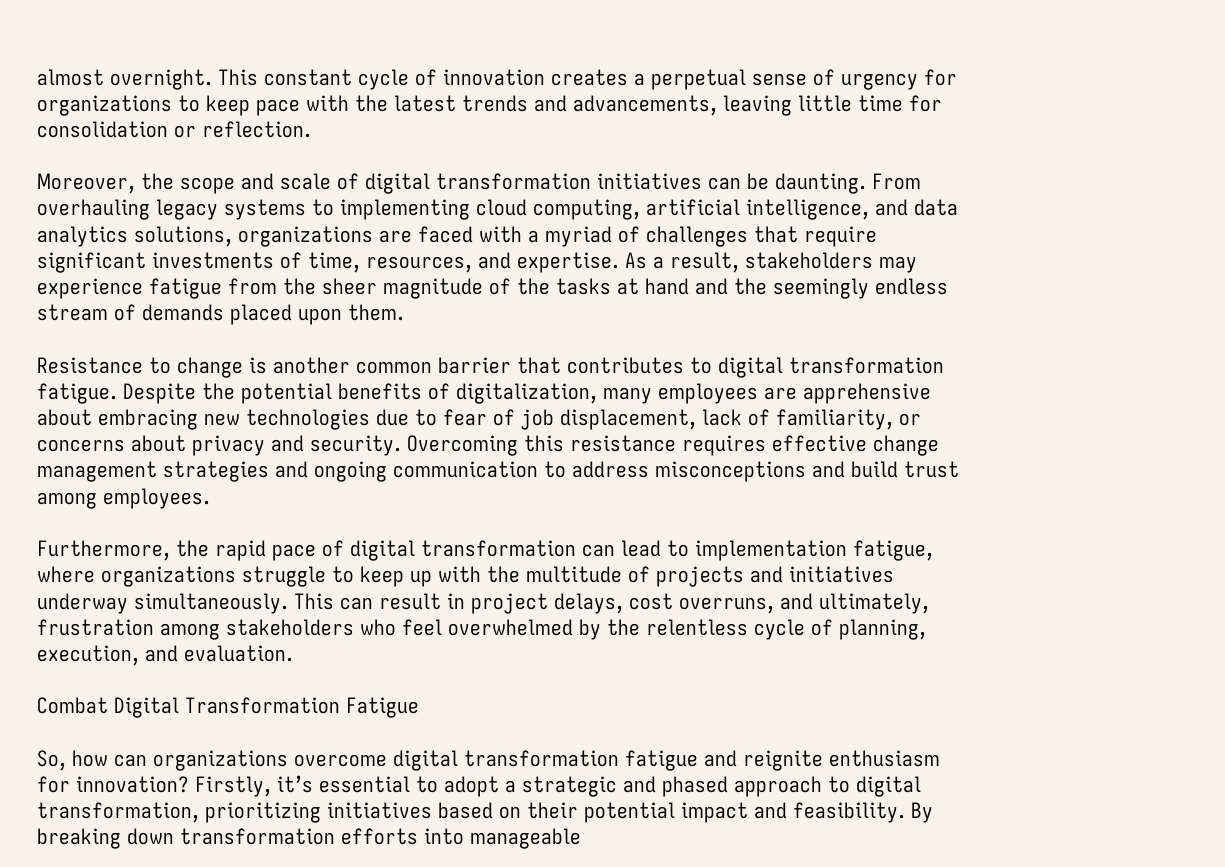almost overnight. This constant cycle of innovation creates a perpetual sense of urgency for organizations to keep pace with the latest trends and advancements, leaving little time for consolidation or reflection.

Moreover, the scope and scale of digital transformation initiatives can be daunting. From overhauling legacy systems to implementing cloud computing, artificial intelligence, and data analytics solutions, organizations are faced with a myriad of challenges that require significant investments of time, resources, and expertise. As a result, stakeholders may experience fatigue from the sheer magnitude of the tasks at hand and the seemingly endless stream of demands placed upon them.

Resistance to change is another common barrier that contributes to digital transformation fatigue. Despite the potential benefits of digitalization, many employees are apprehensive about embracing new technologies due to fear of job displacement, lack of familiarity, or concerns about privacy and security. Overcoming this resistance requires effective change management strategies and ongoing communication to address misconceptions and build trust among employees.

Furthermore, the rapid pace of digital transformation can lead to implementation fatigue, where organizations struggle to keep up with the multitude of projects and initiatives underway simultaneously. This can result in project delays, cost overruns, and ultimately, frustration among stakeholders who feel overwhelmed by the relentless cycle of planning, execution, and evaluation.

Combat Digital Transformation Fatigue

So, how can organizations overcome digital transformation fatigue and reignite enthusiasm for innovation? Firstly, it’s essential to adopt a strategic and phased approach to digital transformation, prioritizing initiatives based on their potential impact and feasibility. By breaking down transformation efforts into manageable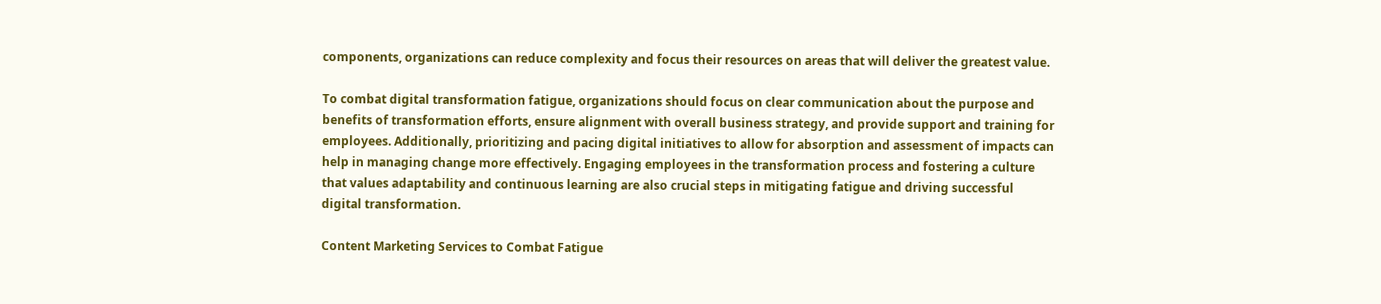components, organizations can reduce complexity and focus their resources on areas that will deliver the greatest value.

To combat digital transformation fatigue, organizations should focus on clear communication about the purpose and benefits of transformation efforts, ensure alignment with overall business strategy, and provide support and training for employees. Additionally, prioritizing and pacing digital initiatives to allow for absorption and assessment of impacts can help in managing change more effectively. Engaging employees in the transformation process and fostering a culture that values adaptability and continuous learning are also crucial steps in mitigating fatigue and driving successful digital transformation.

Content Marketing Services to Combat Fatigue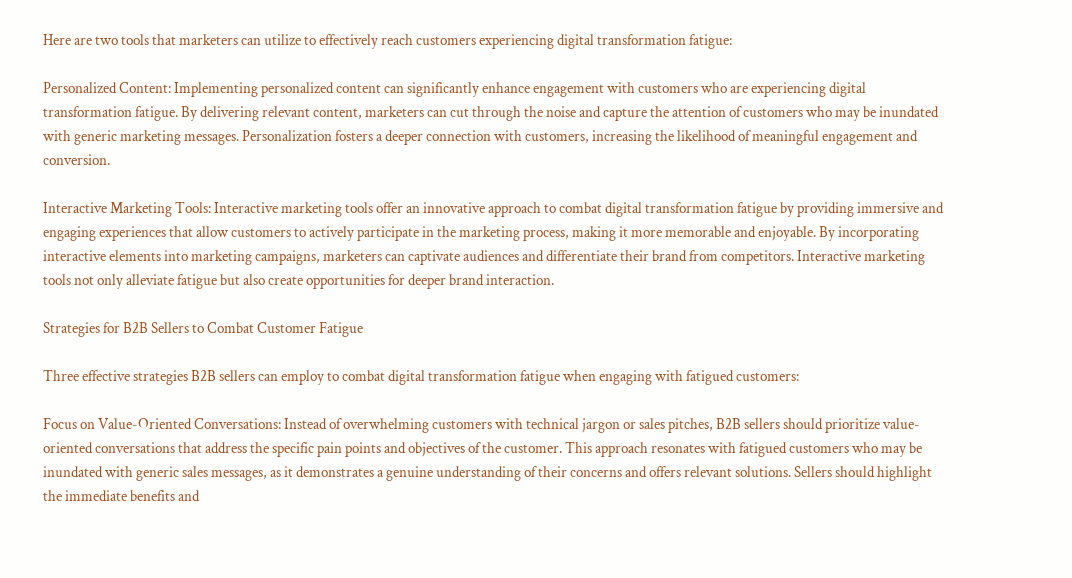Here are two tools that marketers can utilize to effectively reach customers experiencing digital transformation fatigue:

Personalized Content: Implementing personalized content can significantly enhance engagement with customers who are experiencing digital transformation fatigue. By delivering relevant content, marketers can cut through the noise and capture the attention of customers who may be inundated with generic marketing messages. Personalization fosters a deeper connection with customers, increasing the likelihood of meaningful engagement and conversion.

Interactive Marketing Tools: Interactive marketing tools offer an innovative approach to combat digital transformation fatigue by providing immersive and engaging experiences that allow customers to actively participate in the marketing process, making it more memorable and enjoyable. By incorporating interactive elements into marketing campaigns, marketers can captivate audiences and differentiate their brand from competitors. Interactive marketing tools not only alleviate fatigue but also create opportunities for deeper brand interaction.

Strategies for B2B Sellers to Combat Customer Fatigue

Three effective strategies B2B sellers can employ to combat digital transformation fatigue when engaging with fatigued customers:

Focus on Value-Oriented Conversations: Instead of overwhelming customers with technical jargon or sales pitches, B2B sellers should prioritize value-oriented conversations that address the specific pain points and objectives of the customer. This approach resonates with fatigued customers who may be inundated with generic sales messages, as it demonstrates a genuine understanding of their concerns and offers relevant solutions. Sellers should highlight the immediate benefits and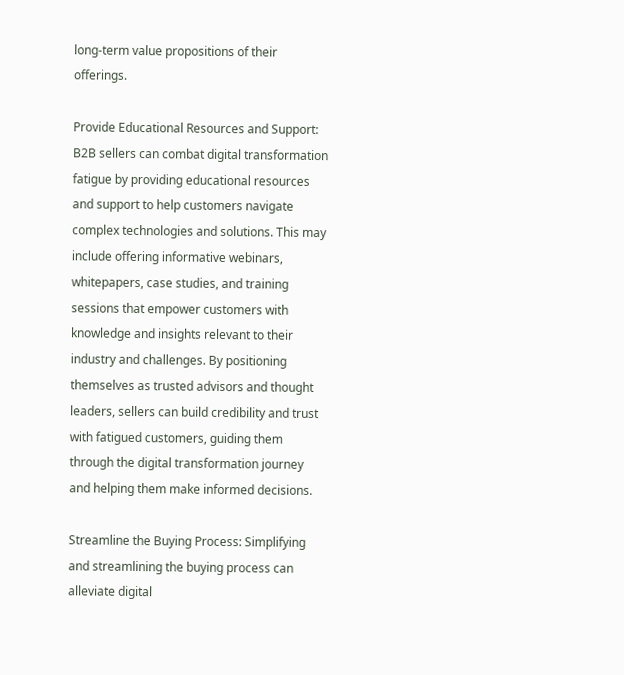long-term value propositions of their offerings.

Provide Educational Resources and Support: B2B sellers can combat digital transformation fatigue by providing educational resources and support to help customers navigate complex technologies and solutions. This may include offering informative webinars, whitepapers, case studies, and training sessions that empower customers with knowledge and insights relevant to their industry and challenges. By positioning themselves as trusted advisors and thought leaders, sellers can build credibility and trust with fatigued customers, guiding them through the digital transformation journey and helping them make informed decisions.

Streamline the Buying Process: Simplifying and streamlining the buying process can alleviate digital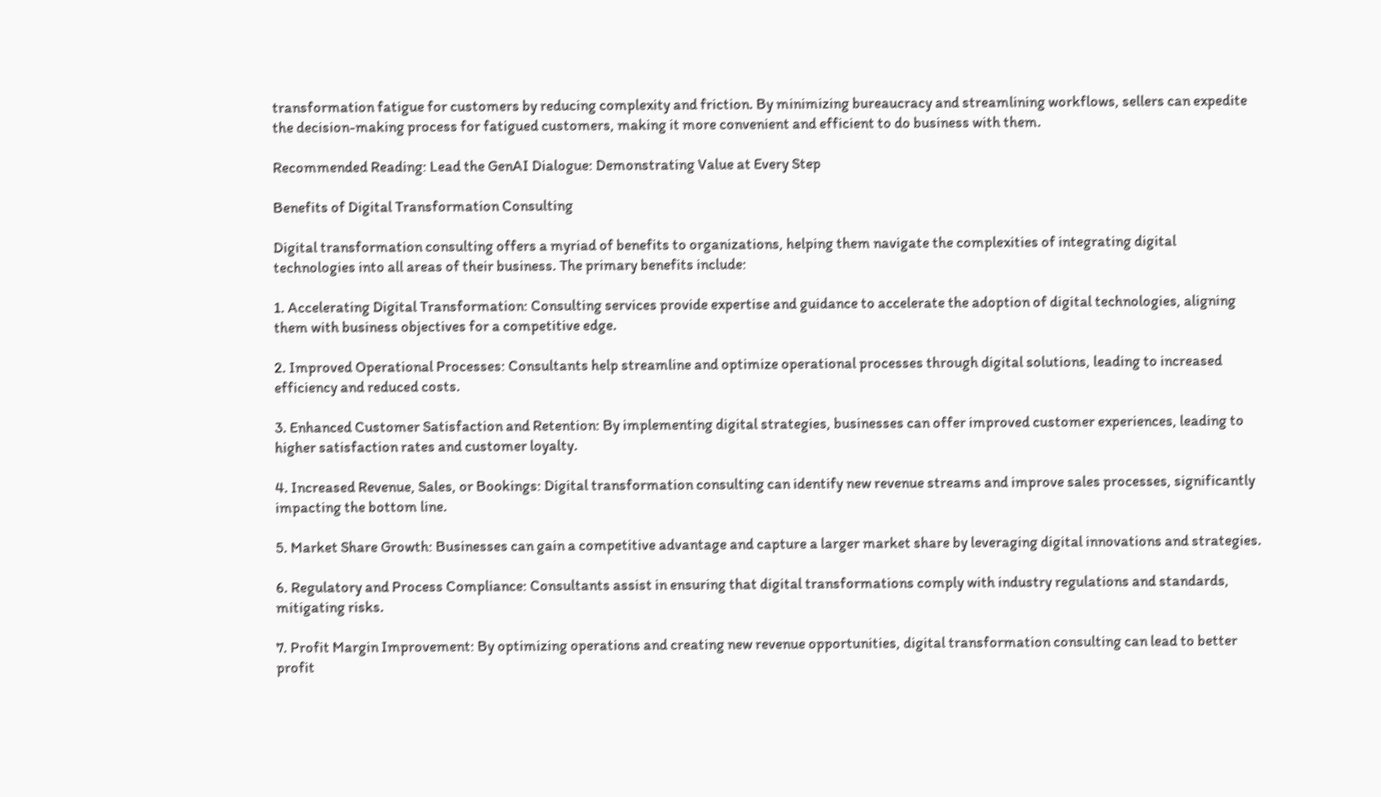transformation fatigue for customers by reducing complexity and friction. By minimizing bureaucracy and streamlining workflows, sellers can expedite the decision-making process for fatigued customers, making it more convenient and efficient to do business with them.

Recommended Reading: Lead the GenAI Dialogue: Demonstrating Value at Every Step

Benefits of Digital Transformation Consulting

Digital transformation consulting offers a myriad of benefits to organizations, helping them navigate the complexities of integrating digital technologies into all areas of their business. The primary benefits include:

1. Accelerating Digital Transformation: Consulting services provide expertise and guidance to accelerate the adoption of digital technologies, aligning them with business objectives for a competitive edge.

2. Improved Operational Processes: Consultants help streamline and optimize operational processes through digital solutions, leading to increased efficiency and reduced costs.

3. Enhanced Customer Satisfaction and Retention: By implementing digital strategies, businesses can offer improved customer experiences, leading to higher satisfaction rates and customer loyalty.

4. Increased Revenue, Sales, or Bookings: Digital transformation consulting can identify new revenue streams and improve sales processes, significantly impacting the bottom line.

5. Market Share Growth: Businesses can gain a competitive advantage and capture a larger market share by leveraging digital innovations and strategies.

6. Regulatory and Process Compliance: Consultants assist in ensuring that digital transformations comply with industry regulations and standards, mitigating risks.

7. Profit Margin Improvement: By optimizing operations and creating new revenue opportunities, digital transformation consulting can lead to better profit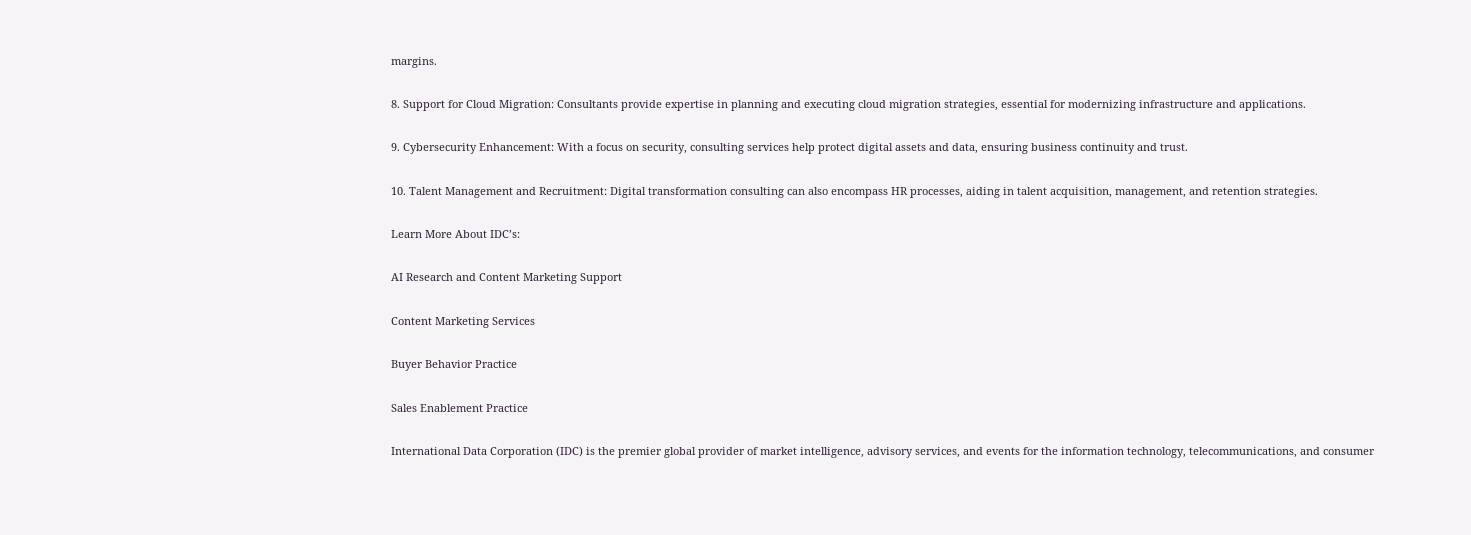margins.

8. Support for Cloud Migration: Consultants provide expertise in planning and executing cloud migration strategies, essential for modernizing infrastructure and applications.

9. Cybersecurity Enhancement: With a focus on security, consulting services help protect digital assets and data, ensuring business continuity and trust.

10. Talent Management and Recruitment: Digital transformation consulting can also encompass HR processes, aiding in talent acquisition, management, and retention strategies.

Learn More About IDC’s:

AI Research and Content Marketing Support

Content Marketing Services

Buyer Behavior Practice

Sales Enablement Practice

International Data Corporation (IDC) is the premier global provider of market intelligence, advisory services, and events for the information technology, telecommunications, and consumer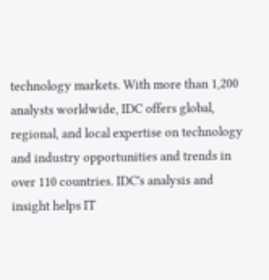technology markets. With more than 1,200 analysts worldwide, IDC offers global, regional, and local expertise on technology and industry opportunities and trends in over 110 countries. IDC's analysis and insight helps IT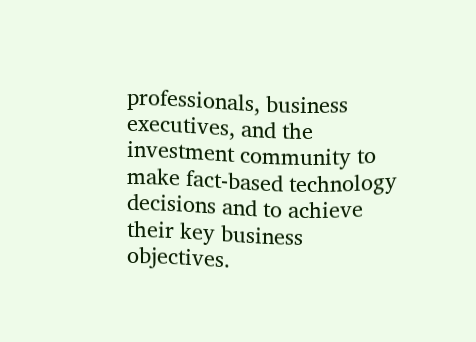professionals, business executives, and the investment community to make fact-based technology decisions and to achieve their key business objectives.